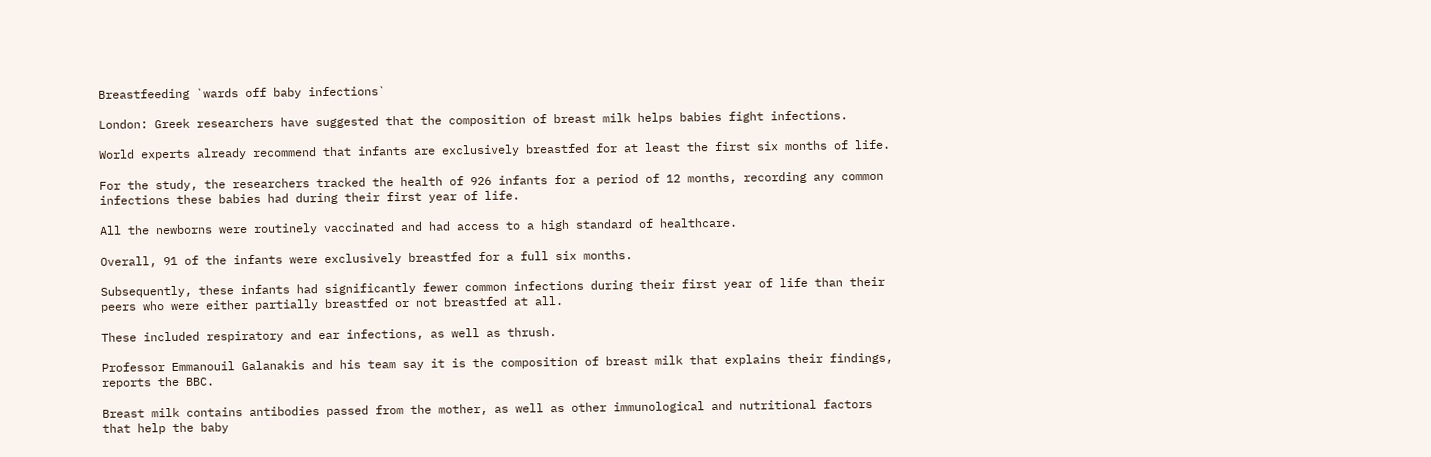Breastfeeding `wards off baby infections`

London: Greek researchers have suggested that the composition of breast milk helps babies fight infections.

World experts already recommend that infants are exclusively breastfed for at least the first six months of life.

For the study, the researchers tracked the health of 926 infants for a period of 12 months, recording any common infections these babies had during their first year of life.

All the newborns were routinely vaccinated and had access to a high standard of healthcare.

Overall, 91 of the infants were exclusively breastfed for a full six months.

Subsequently, these infants had significantly fewer common infections during their first year of life than their peers who were either partially breastfed or not breastfed at all.

These included respiratory and ear infections, as well as thrush.

Professor Emmanouil Galanakis and his team say it is the composition of breast milk that explains their findings, reports the BBC.

Breast milk contains antibodies passed from the mother, as well as other immunological and nutritional factors that help the baby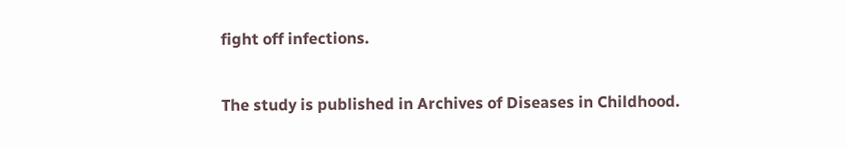fight off infections.

The study is published in Archives of Diseases in Childhood.